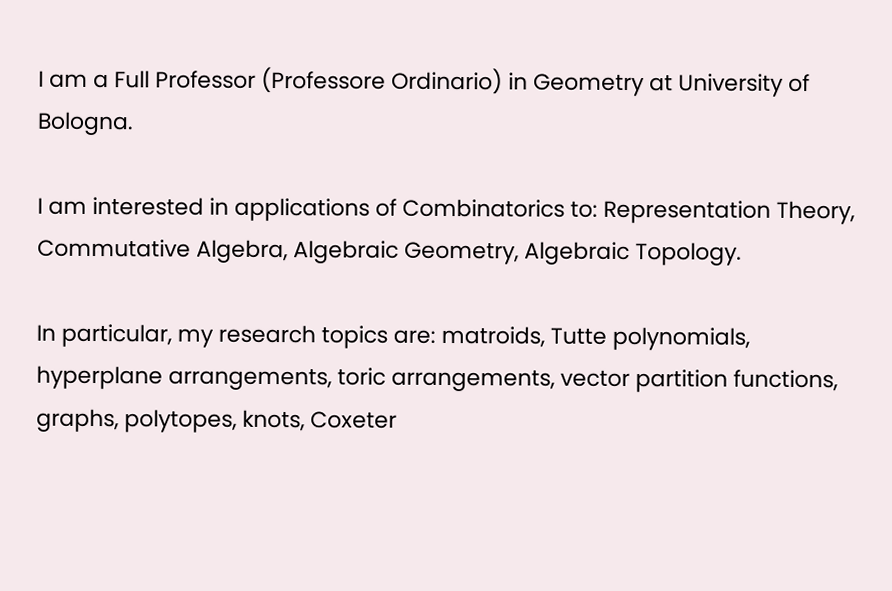I am a Full Professor (Professore Ordinario) in Geometry at University of Bologna.

I am interested in applications of Combinatorics to: Representation Theory, Commutative Algebra, Algebraic Geometry, Algebraic Topology.

In particular, my research topics are: matroids, Tutte polynomials, hyperplane arrangements, toric arrangements, vector partition functions, graphs, polytopes, knots, Coxeter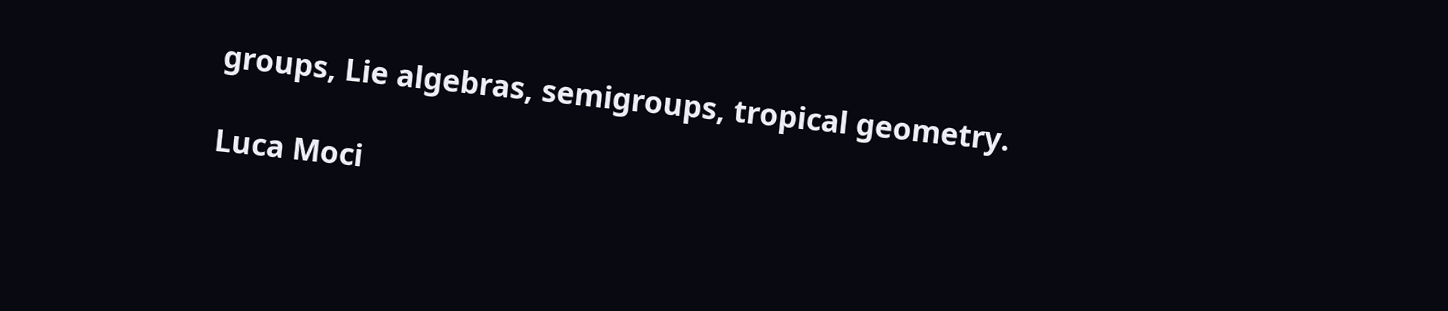groups, Lie algebras, semigroups, tropical geometry.

Luca Moci